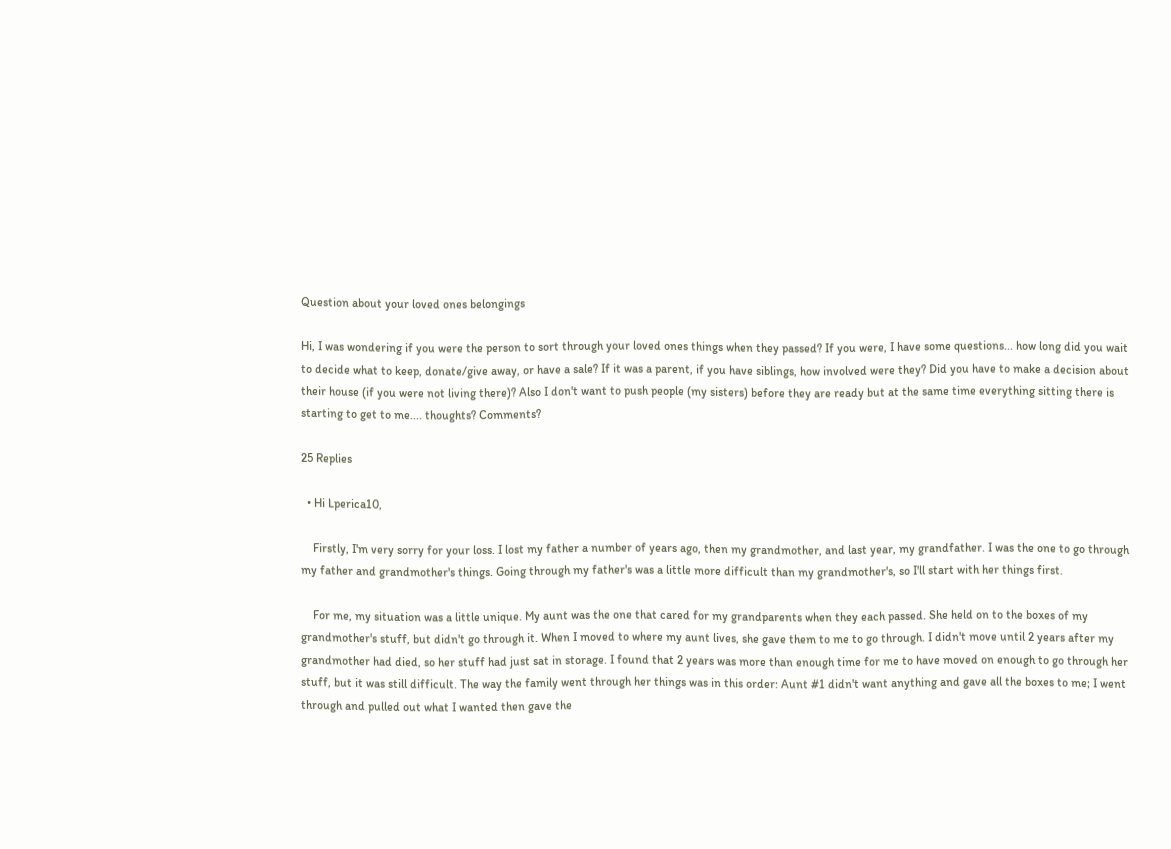Question about your loved ones belongings

Hi, I was wondering if you were the person to sort through your loved ones things when they passed? If you were, I have some questions... how long did you wait to decide what to keep, donate/give away, or have a sale? If it was a parent, if you have siblings, how involved were they? Did you have to make a decision about their house (if you were not living there)? Also I don't want to push people (my sisters) before they are ready but at the same time everything sitting there is starting to get to me.... thoughts? Comments?

25 Replies

  • Hi Lperica10,

    Firstly, I'm very sorry for your loss. I lost my father a number of years ago, then my grandmother, and last year, my grandfather. I was the one to go through my father and grandmother's things. Going through my father's was a little more difficult than my grandmother's, so I'll start with her things first.

    For me, my situation was a little unique. My aunt was the one that cared for my grandparents when they each passed. She held on to the boxes of my grandmother's stuff, but didn't go through it. When I moved to where my aunt lives, she gave them to me to go through. I didn't move until 2 years after my grandmother had died, so her stuff had just sat in storage. I found that 2 years was more than enough time for me to have moved on enough to go through her stuff, but it was still difficult. The way the family went through her things was in this order: Aunt #1 didn't want anything and gave all the boxes to me; I went through and pulled out what I wanted then gave the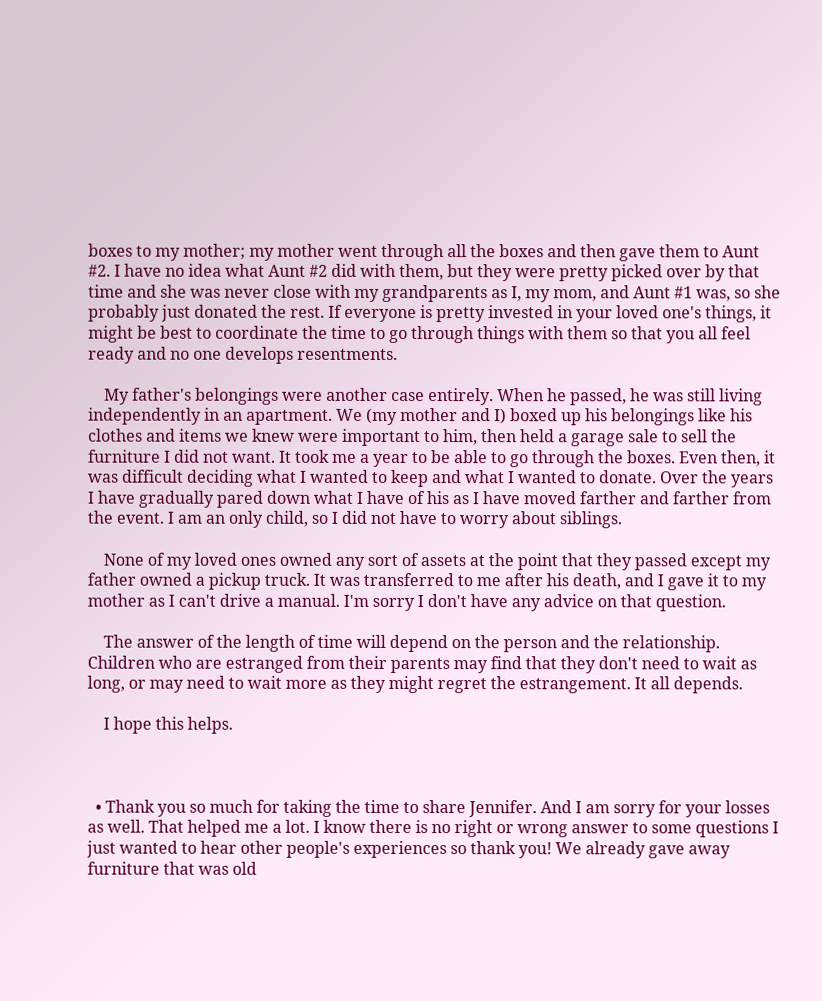boxes to my mother; my mother went through all the boxes and then gave them to Aunt #2. I have no idea what Aunt #2 did with them, but they were pretty picked over by that time and she was never close with my grandparents as I, my mom, and Aunt #1 was, so she probably just donated the rest. If everyone is pretty invested in your loved one's things, it might be best to coordinate the time to go through things with them so that you all feel ready and no one develops resentments.

    My father's belongings were another case entirely. When he passed, he was still living independently in an apartment. We (my mother and I) boxed up his belongings like his clothes and items we knew were important to him, then held a garage sale to sell the furniture I did not want. It took me a year to be able to go through the boxes. Even then, it was difficult deciding what I wanted to keep and what I wanted to donate. Over the years I have gradually pared down what I have of his as I have moved farther and farther from the event. I am an only child, so I did not have to worry about siblings.

    None of my loved ones owned any sort of assets at the point that they passed except my father owned a pickup truck. It was transferred to me after his death, and I gave it to my mother as I can't drive a manual. I'm sorry I don't have any advice on that question.

    The answer of the length of time will depend on the person and the relationship. Children who are estranged from their parents may find that they don't need to wait as long, or may need to wait more as they might regret the estrangement. It all depends.

    I hope this helps.



  • Thank you so much for taking the time to share Jennifer. And I am sorry for your losses as well. That helped me a lot. I know there is no right or wrong answer to some questions I just wanted to hear other people's experiences so thank you! We already gave away furniture that was old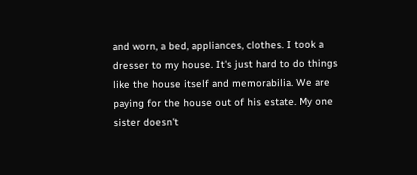and worn, a bed, appliances, clothes. I took a dresser to my house. It's just hard to do things like the house itself and memorabilia. We are paying for the house out of his estate. My one sister doesn't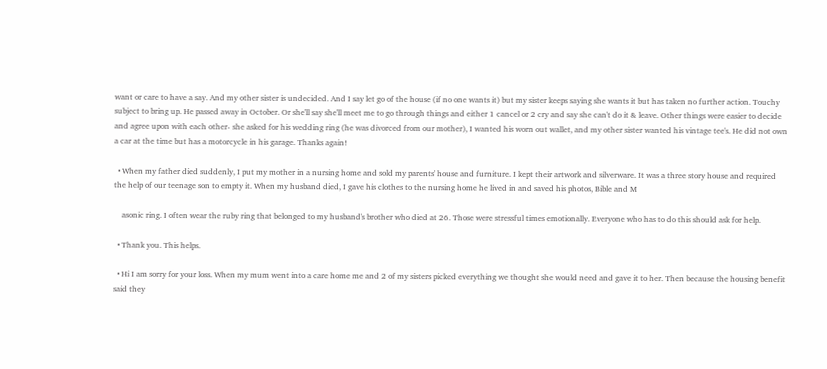want or care to have a say. And my other sister is undecided. And I say let go of the house (if no one wants it) but my sister keeps saying she wants it but has taken no further action. Touchy subject to bring up. He passed away in October. Or she'll say she'll meet me to go through things and either 1 cancel or 2 cry and say she can't do it & leave. Other things were easier to decide and agree upon with each other- she asked for his wedding ring (he was divorced from our mother), I wanted his worn out wallet, and my other sister wanted his vintage tee's. He did not own a car at the time but has a motorcycle in his garage. Thanks again!

  • When my father died suddenly, I put my mother in a nursing home and sold my parents' house and furniture. I kept their artwork and silverware. It was a three story house and required the help of our teenage son to empty it. When my husband died, I gave his clothes to the nursing home he lived in and saved his photos, Bible and M

    asonic ring. I often wear the ruby ring that belonged to my husband's brother who died at 26. Those were stressful times emotionally. Everyone who has to do this should ask for help.

  • Thank you. This helps.

  • Hi I am sorry for your loss. When my mum went into a care home me and 2 of my sisters picked everything we thought she would need and gave it to her. Then because the housing benefit said they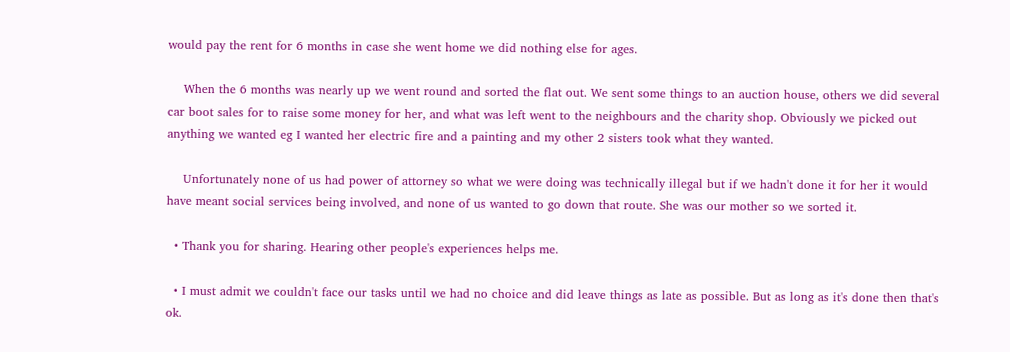would pay the rent for 6 months in case she went home we did nothing else for ages.

    When the 6 months was nearly up we went round and sorted the flat out. We sent some things to an auction house, others we did several car boot sales for to raise some money for her, and what was left went to the neighbours and the charity shop. Obviously we picked out anything we wanted eg I wanted her electric fire and a painting and my other 2 sisters took what they wanted.

    Unfortunately none of us had power of attorney so what we were doing was technically illegal but if we hadn't done it for her it would have meant social services being involved, and none of us wanted to go down that route. She was our mother so we sorted it.

  • Thank you for sharing. Hearing other people's experiences helps me.

  • I must admit we couldn't face our tasks until we had no choice and did leave things as late as possible. But as long as it's done then that's ok.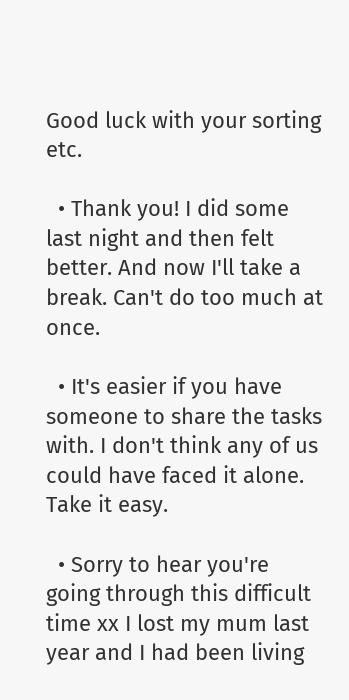Good luck with your sorting etc.

  • Thank you! I did some last night and then felt better. And now I'll take a break. Can't do too much at once.

  • It's easier if you have someone to share the tasks with. I don't think any of us could have faced it alone. Take it easy.

  • Sorry to hear you're going through this difficult time xx I lost my mum last year and I had been living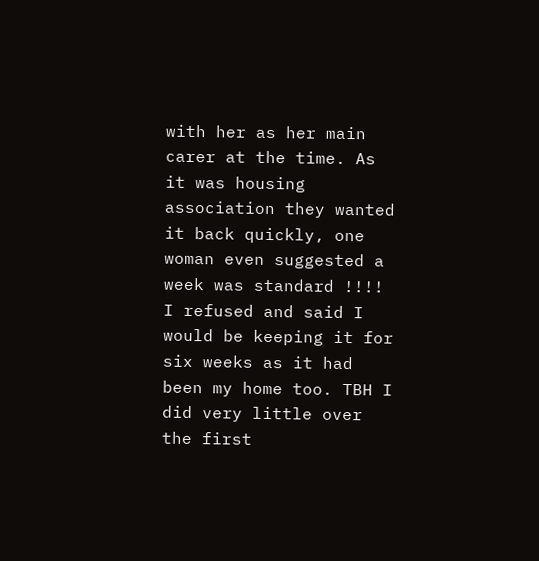with her as her main carer at the time. As it was housing association they wanted it back quickly, one woman even suggested a week was standard !!!! I refused and said I would be keeping it for six weeks as it had been my home too. TBH I did very little over the first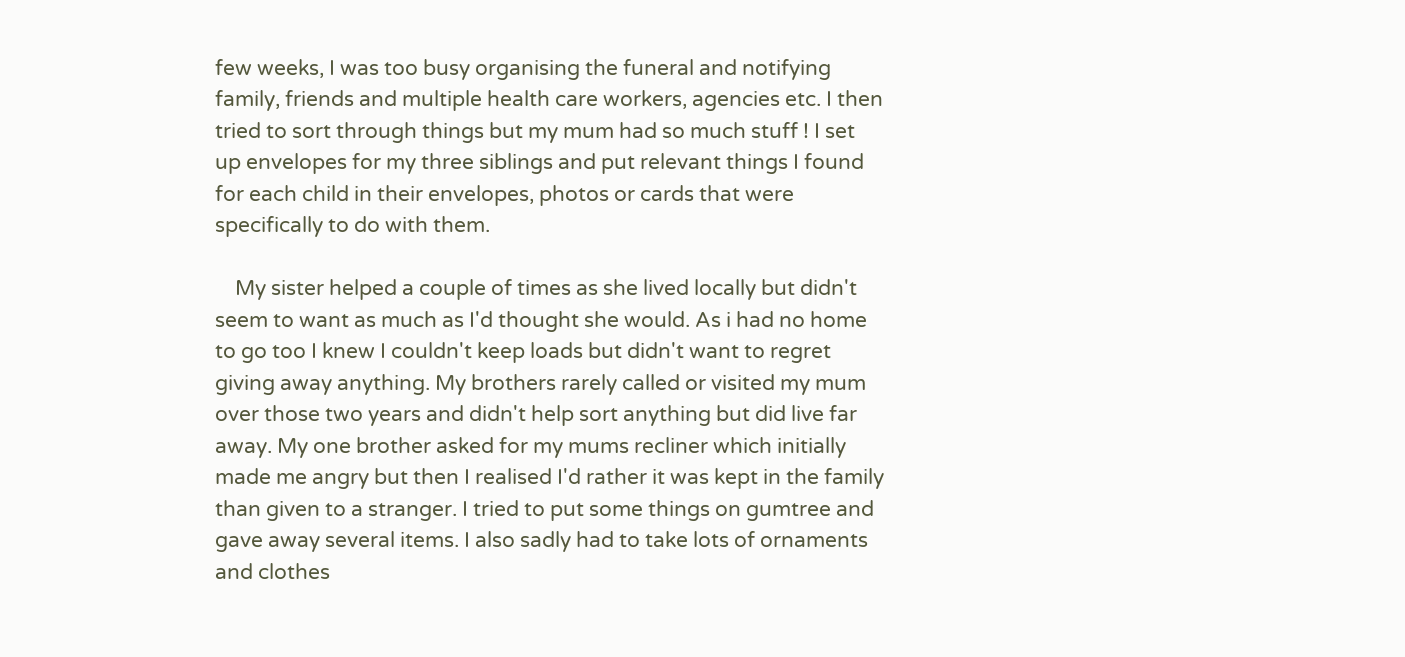few weeks, I was too busy organising the funeral and notifying family, friends and multiple health care workers, agencies etc. I then tried to sort through things but my mum had so much stuff ! I set up envelopes for my three siblings and put relevant things I found for each child in their envelopes, photos or cards that were specifically to do with them.

    My sister helped a couple of times as she lived locally but didn't seem to want as much as I'd thought she would. As i had no home to go too I knew I couldn't keep loads but didn't want to regret giving away anything. My brothers rarely called or visited my mum over those two years and didn't help sort anything but did live far away. My one brother asked for my mums recliner which initially made me angry but then I realised I'd rather it was kept in the family than given to a stranger. I tried to put some things on gumtree and gave away several items. I also sadly had to take lots of ornaments and clothes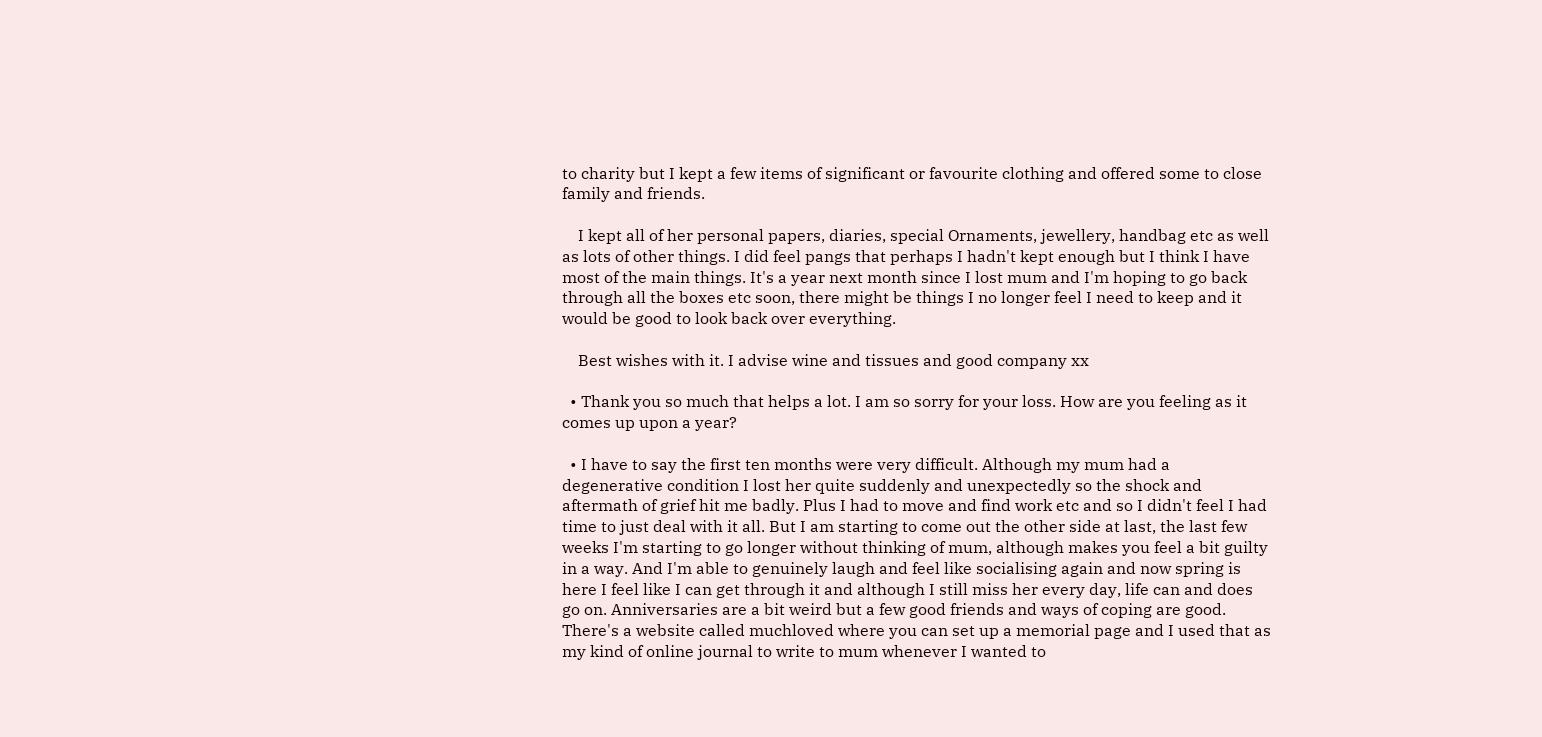to charity but I kept a few items of significant or favourite clothing and offered some to close family and friends.

    I kept all of her personal papers, diaries, special Ornaments, jewellery, handbag etc as well as lots of other things. I did feel pangs that perhaps I hadn't kept enough but I think I have most of the main things. It's a year next month since I lost mum and I'm hoping to go back through all the boxes etc soon, there might be things I no longer feel I need to keep and it would be good to look back over everything.

    Best wishes with it. I advise wine and tissues and good company xx

  • Thank you so much that helps a lot. I am so sorry for your loss. How are you feeling as it comes up upon a year?

  • I have to say the first ten months were very difficult. Although my mum had a degenerative condition I lost her quite suddenly and unexpectedly so the shock and aftermath of grief hit me badly. Plus I had to move and find work etc and so I didn't feel I had time to just deal with it all. But I am starting to come out the other side at last, the last few weeks I'm starting to go longer without thinking of mum, although makes you feel a bit guilty in a way. And I'm able to genuinely laugh and feel like socialising again and now spring is here I feel like I can get through it and although I still miss her every day, life can and does go on. Anniversaries are a bit weird but a few good friends and ways of coping are good. There's a website called muchloved where you can set up a memorial page and I used that as my kind of online journal to write to mum whenever I wanted to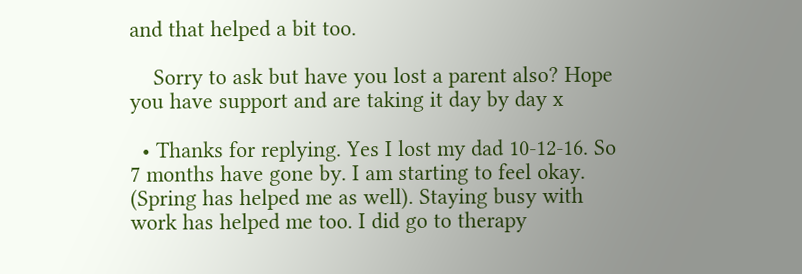and that helped a bit too.

    Sorry to ask but have you lost a parent also? Hope you have support and are taking it day by day x

  • Thanks for replying. Yes I lost my dad 10-12-16. So 7 months have gone by. I am starting to feel okay. (Spring has helped me as well). Staying busy with work has helped me too. I did go to therapy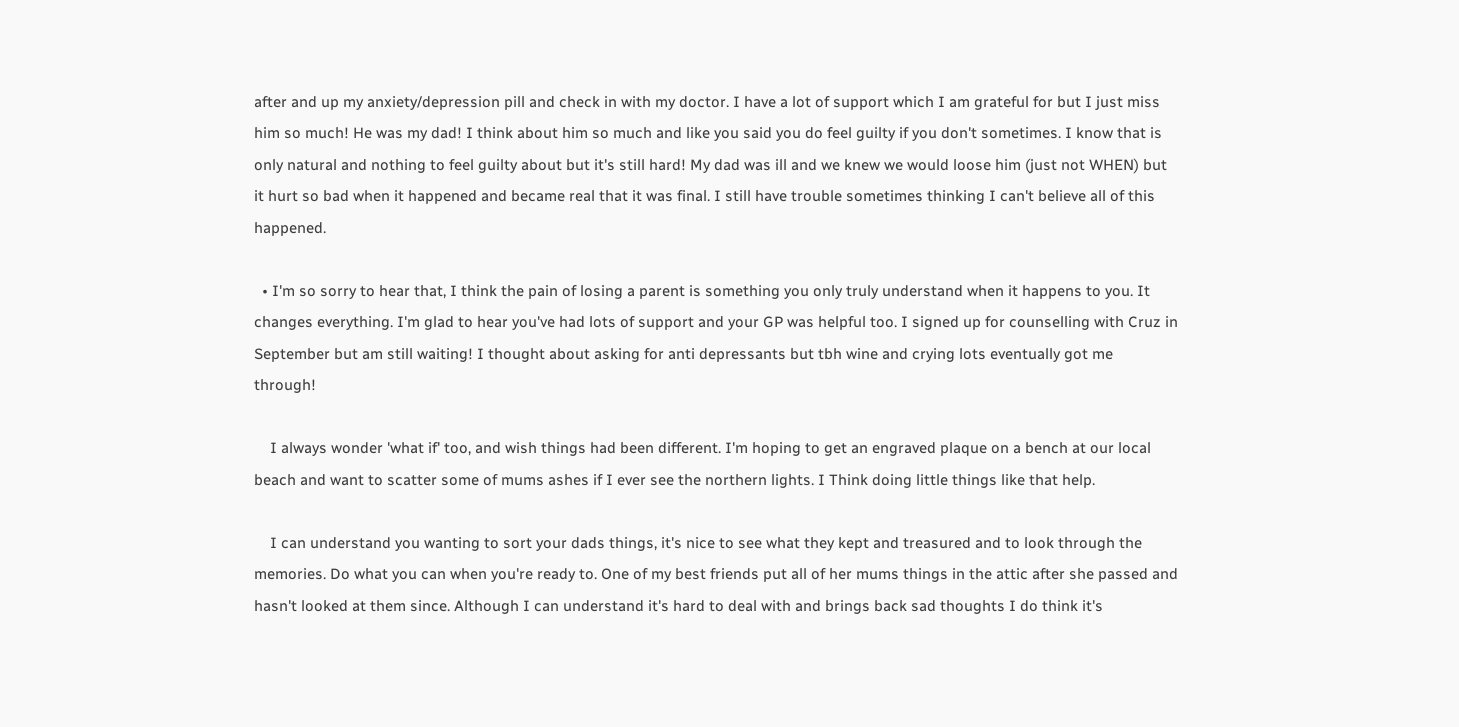after and up my anxiety/depression pill and check in with my doctor. I have a lot of support which I am grateful for but I just miss him so much! He was my dad! I think about him so much and like you said you do feel guilty if you don't sometimes. I know that is only natural and nothing to feel guilty about but it's still hard! My dad was ill and we knew we would loose him (just not WHEN) but it hurt so bad when it happened and became real that it was final. I still have trouble sometimes thinking I can't believe all of this happened.

  • I'm so sorry to hear that, I think the pain of losing a parent is something you only truly understand when it happens to you. It changes everything. I'm glad to hear you've had lots of support and your GP was helpful too. I signed up for counselling with Cruz in September but am still waiting! I thought about asking for anti depressants but tbh wine and crying lots eventually got me through!

    I always wonder 'what if' too, and wish things had been different. I'm hoping to get an engraved plaque on a bench at our local beach and want to scatter some of mums ashes if I ever see the northern lights. I Think doing little things like that help.

    I can understand you wanting to sort your dads things, it's nice to see what they kept and treasured and to look through the memories. Do what you can when you're ready to. One of my best friends put all of her mums things in the attic after she passed and hasn't looked at them since. Although I can understand it's hard to deal with and brings back sad thoughts I do think it's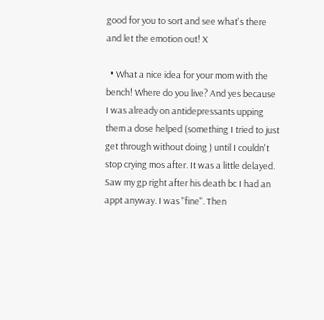good for you to sort and see what's there and let the emotion out! X

  • What a nice idea for your mom with the bench! Where do you live? And yes because I was already on antidepressants upping them a dose helped (something I tried to just get through without doing ) until I couldn't stop crying mos after. It was a little delayed. Saw my gp right after his death bc I had an appt anyway. I was "fine". Then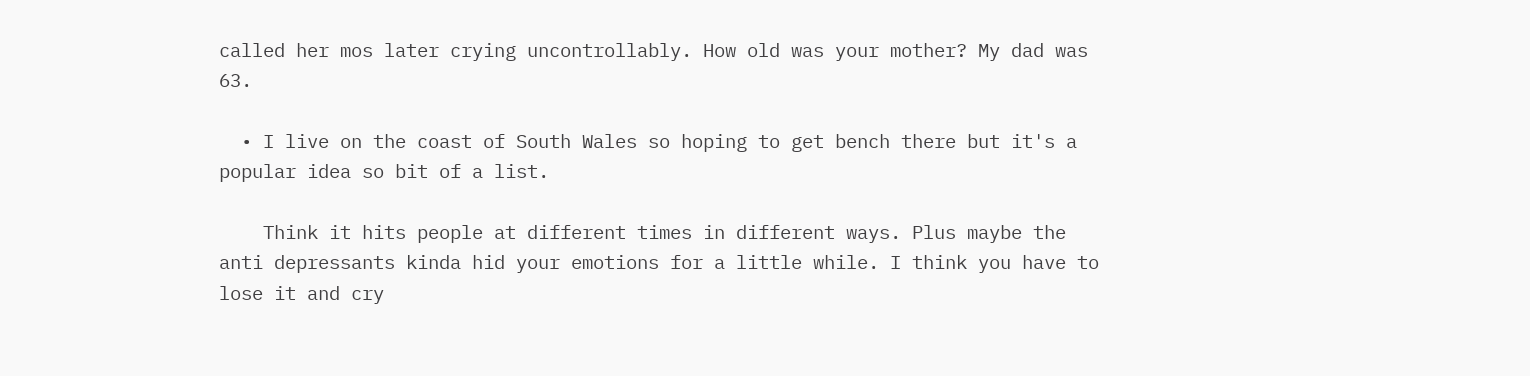called her mos later crying uncontrollably. How old was your mother? My dad was 63.

  • I live on the coast of South Wales so hoping to get bench there but it's a popular idea so bit of a list.

    Think it hits people at different times in different ways. Plus maybe the anti depressants kinda hid your emotions for a little while. I think you have to lose it and cry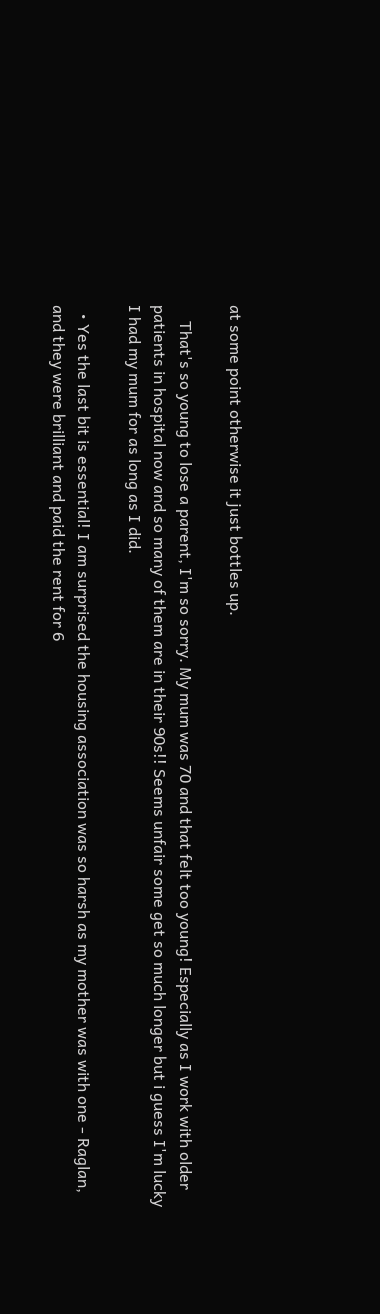at some point otherwise it just bottles up.

    That's so young to lose a parent, I'm so sorry. My mum was 70 and that felt too young! Especially as I work with older patients in hospital now and so many of them are in their 90s!! Seems unfair some get so much longer but i guess I'm lucky I had my mum for as long as I did.

  • Yes the last bit is essential! I am surprised the housing association was so harsh as my mother was with one - Raglan, and they were brilliant and paid the rent for 6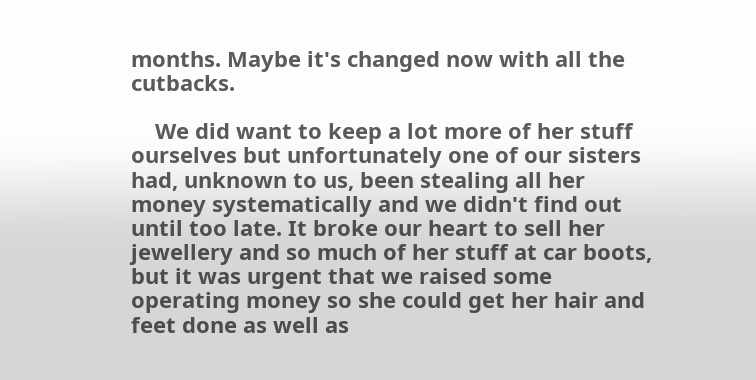months. Maybe it's changed now with all the cutbacks.

    We did want to keep a lot more of her stuff ourselves but unfortunately one of our sisters had, unknown to us, been stealing all her money systematically and we didn't find out until too late. It broke our heart to sell her jewellery and so much of her stuff at car boots, but it was urgent that we raised some operating money so she could get her hair and feet done as well as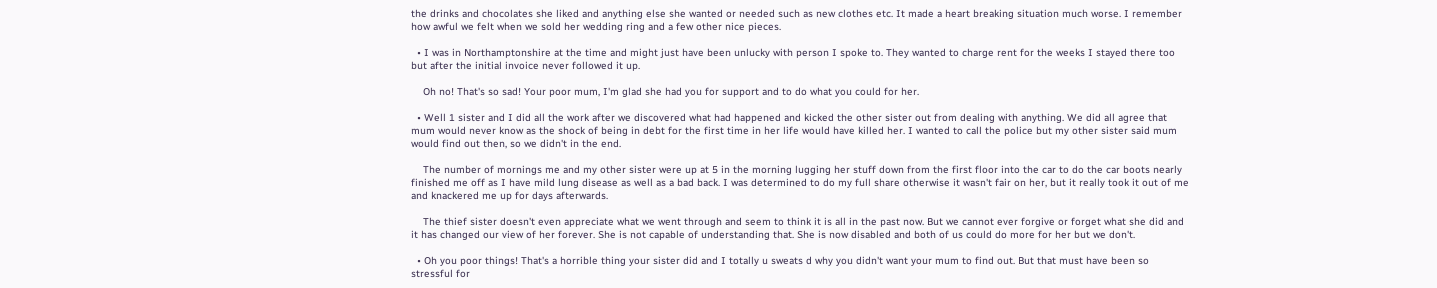the drinks and chocolates she liked and anything else she wanted or needed such as new clothes etc. It made a heart breaking situation much worse. I remember how awful we felt when we sold her wedding ring and a few other nice pieces.

  • I was in Northamptonshire at the time and might just have been unlucky with person I spoke to. They wanted to charge rent for the weeks I stayed there too but after the initial invoice never followed it up.

    Oh no! That's so sad! Your poor mum, I'm glad she had you for support and to do what you could for her.

  • Well 1 sister and I did all the work after we discovered what had happened and kicked the other sister out from dealing with anything. We did all agree that mum would never know as the shock of being in debt for the first time in her life would have killed her. I wanted to call the police but my other sister said mum would find out then, so we didn't in the end.

    The number of mornings me and my other sister were up at 5 in the morning lugging her stuff down from the first floor into the car to do the car boots nearly finished me off as I have mild lung disease as well as a bad back. I was determined to do my full share otherwise it wasn't fair on her, but it really took it out of me and knackered me up for days afterwards.

    The thief sister doesn't even appreciate what we went through and seem to think it is all in the past now. But we cannot ever forgive or forget what she did and it has changed our view of her forever. She is not capable of understanding that. She is now disabled and both of us could do more for her but we don't.

  • Oh you poor things! That's a horrible thing your sister did and I totally u sweats d why you didn't want your mum to find out. But that must have been so stressful for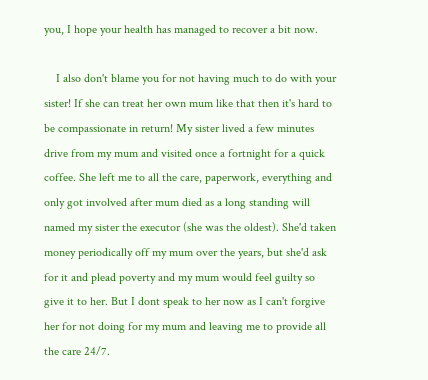you, I hope your health has managed to recover a bit now.

    I also don't blame you for not having much to do with your sister! If she can treat her own mum like that then it's hard to be compassionate in return! My sister lived a few minutes drive from my mum and visited once a fortnight for a quick coffee. She left me to all the care, paperwork, everything and only got involved after mum died as a long standing will named my sister the executor (she was the oldest). She'd taken money periodically off my mum over the years, but she'd ask for it and plead poverty and my mum would feel guilty so give it to her. But I dont speak to her now as I can't forgive her for not doing for my mum and leaving me to provide all the care 24/7.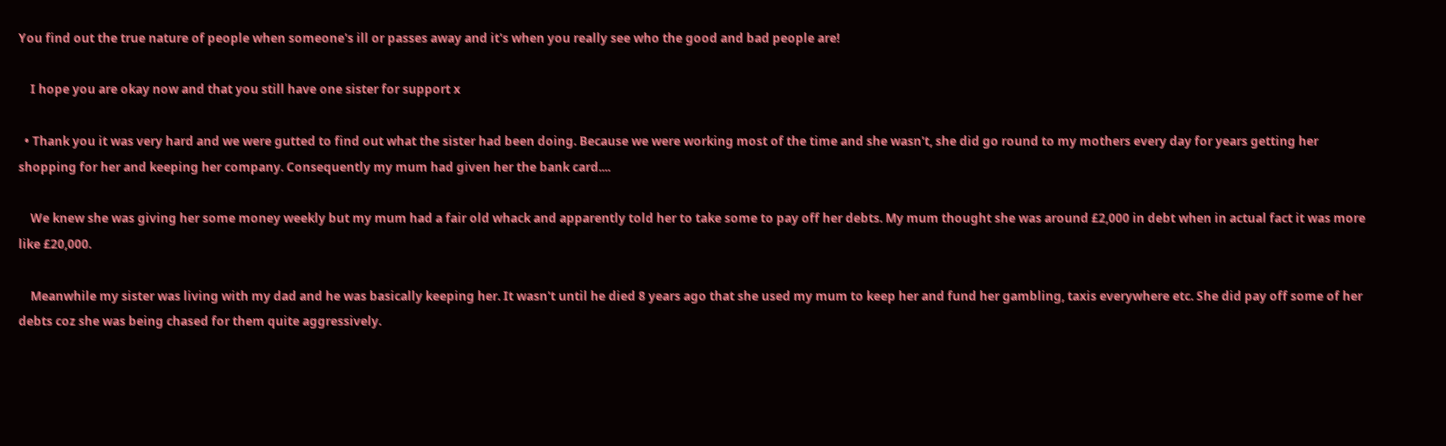You find out the true nature of people when someone's ill or passes away and it's when you really see who the good and bad people are!

    I hope you are okay now and that you still have one sister for support x

  • Thank you it was very hard and we were gutted to find out what the sister had been doing. Because we were working most of the time and she wasn't, she did go round to my mothers every day for years getting her shopping for her and keeping her company. Consequently my mum had given her the bank card....

    We knew she was giving her some money weekly but my mum had a fair old whack and apparently told her to take some to pay off her debts. My mum thought she was around £2,000 in debt when in actual fact it was more like £20,000.

    Meanwhile my sister was living with my dad and he was basically keeping her. It wasn't until he died 8 years ago that she used my mum to keep her and fund her gambling, taxis everywhere etc. She did pay off some of her debts coz she was being chased for them quite aggressively.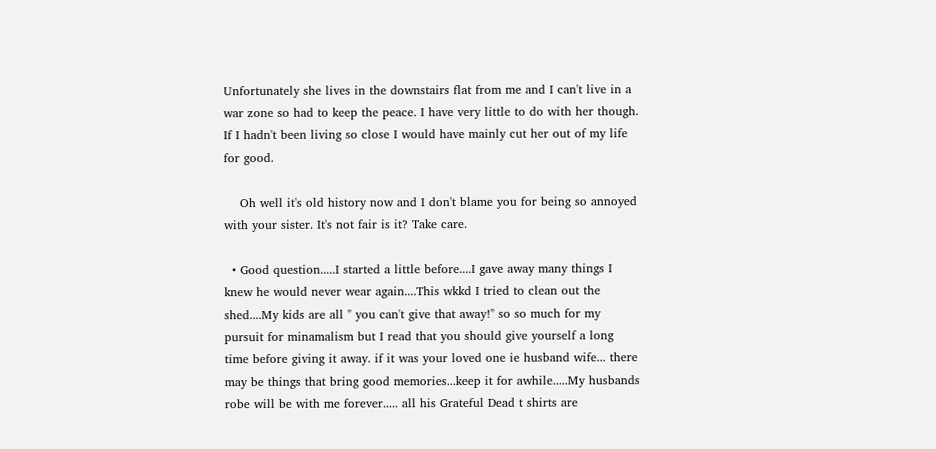Unfortunately she lives in the downstairs flat from me and I can't live in a war zone so had to keep the peace. I have very little to do with her though. If I hadn't been living so close I would have mainly cut her out of my life for good.

    Oh well it's old history now and I don't blame you for being so annoyed with your sister. It's not fair is it? Take care.

  • Good question.....I started a little before....I gave away many things I knew he would never wear again....This wkkd I tried to clean out the shed....My kids are all " you can't give that away!" so so much for my pursuit for minamalism but I read that you should give yourself a long time before giving it away. if it was your loved one ie husband wife... there may be things that bring good memories...keep it for awhile.....My husbands robe will be with me forever..... all his Grateful Dead t shirts are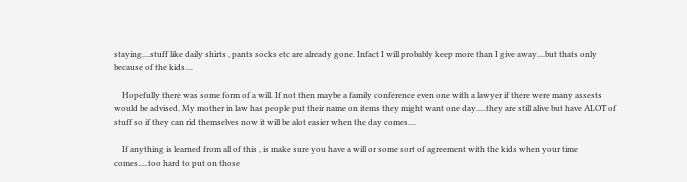staying....stuff like daily shirts , pants socks etc are already gone. Infact I will probably keep more than I give away....but thats only because of the kids....

    Hopefully there was some form of a will. If not then maybe a family conference even one with a lawyer if there were many assests would be advised. My mother in law has people put their name on items they might want one day.....they are still alive but have ALOT of stuff so if they can rid themselves now it will be alot easier when the day comes....

    If anything is learned from all of this , is make sure you have a will or some sort of agreement with the kids when your time comes.....too hard to put on those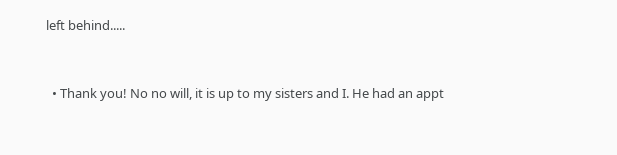left behind.....


  • Thank you! No no will, it is up to my sisters and I. He had an appt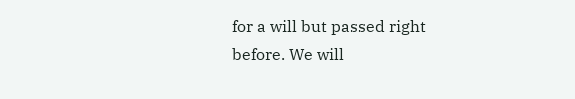for a will but passed right before. We will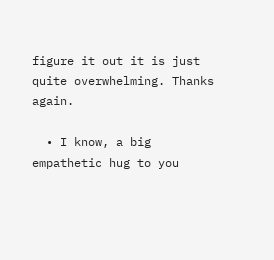figure it out it is just quite overwhelming. Thanks again.

  • I know, a big empathetic hug to you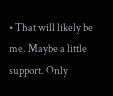• That will likely be me. Maybe a little support. Only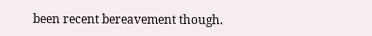been recent bereavement though.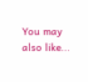You may also like...